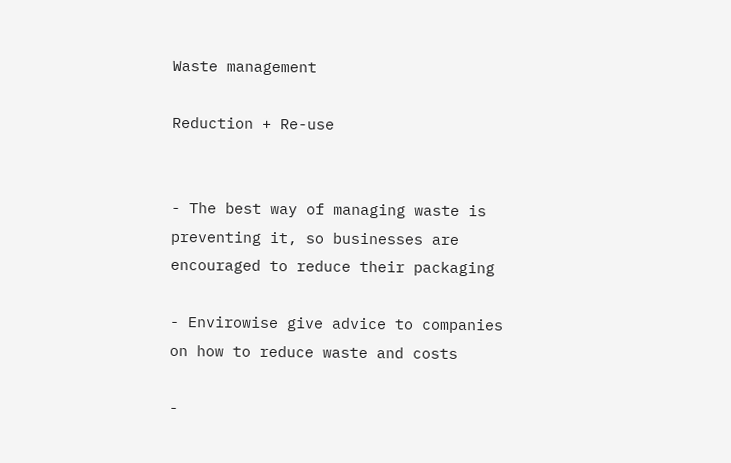Waste management

Reduction + Re-use


- The best way of managing waste is preventing it, so businesses are encouraged to reduce their packaging

- Envirowise give advice to companies on how to reduce waste and costs

-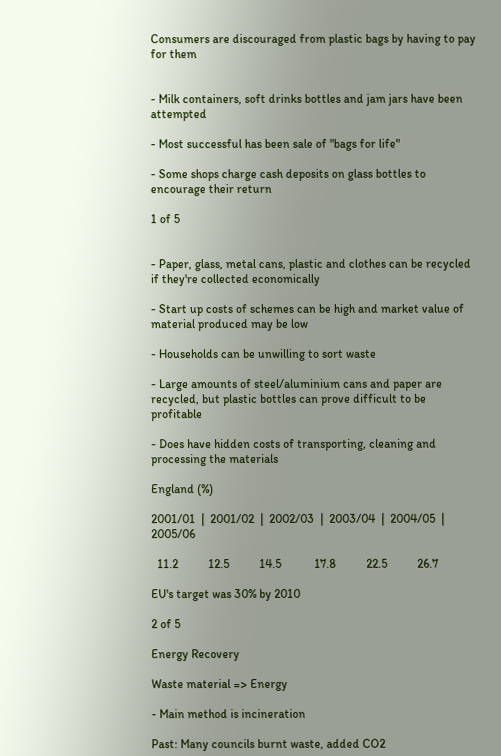Consumers are discouraged from plastic bags by having to pay for them


- Milk containers, soft drinks bottles and jam jars have been attempted

- Most successful has been sale of "bags for life"

- Some shops charge cash deposits on glass bottles to encourage their return

1 of 5


- Paper, glass, metal cans, plastic and clothes can be recycled if they're collected economically

- Start up costs of schemes can be high and market value of material produced may be low

- Households can be unwilling to sort waste

- Large amounts of steel/aluminium cans and paper are recycled, but plastic bottles can prove difficult to be profitable

- Does have hidden costs of transporting, cleaning and processing the materials

England (%)

2001/01  |  2001/02  |  2002/03  |  2003/04  |  2004/05  |  2005/06

  11.2          12.5          14.5           17.8          22.5          26.7

EU's target was 30% by 2010

2 of 5

Energy Recovery

Waste material => Energy

- Main method is incineration

Past: Many councils burnt waste, added CO2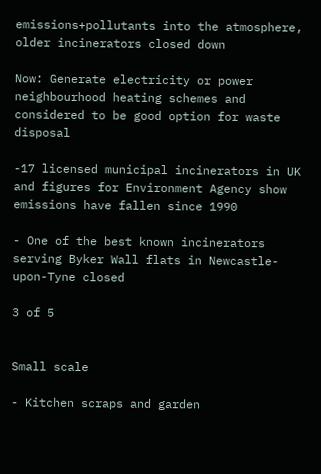emissions+pollutants into the atmosphere, older incinerators closed down

Now: Generate electricity or power neighbourhood heating schemes and considered to be good option for waste disposal

-17 licensed municipal incinerators in UK and figures for Environment Agency show emissions have fallen since 1990

- One of the best known incinerators serving Byker Wall flats in Newcastle-upon-Tyne closed

3 of 5


Small scale

- Kitchen scraps and garden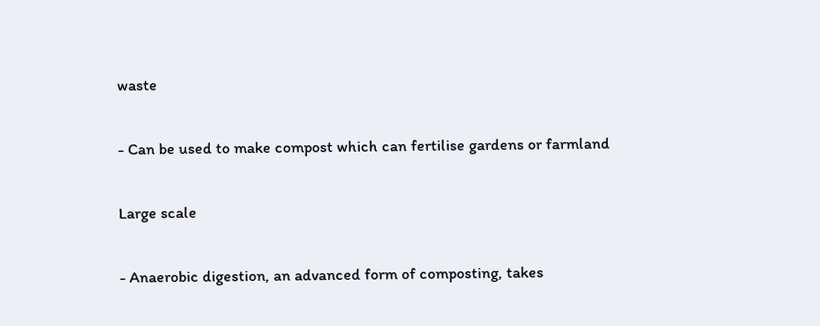waste

- Can be used to make compost which can fertilise gardens or farmland

Large scale

- Anaerobic digestion, an advanced form of composting, takes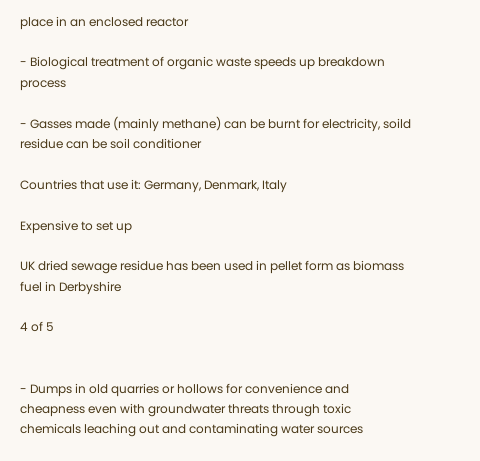place in an enclosed reactor

- Biological treatment of organic waste speeds up breakdown process

- Gasses made (mainly methane) can be burnt for electricity, soild residue can be soil conditioner

Countries that use it: Germany, Denmark, Italy

Expensive to set up

UK dried sewage residue has been used in pellet form as biomass fuel in Derbyshire

4 of 5


- Dumps in old quarries or hollows for convenience and cheapness even with groundwater threats through toxic chemicals leaching out and contaminating water sources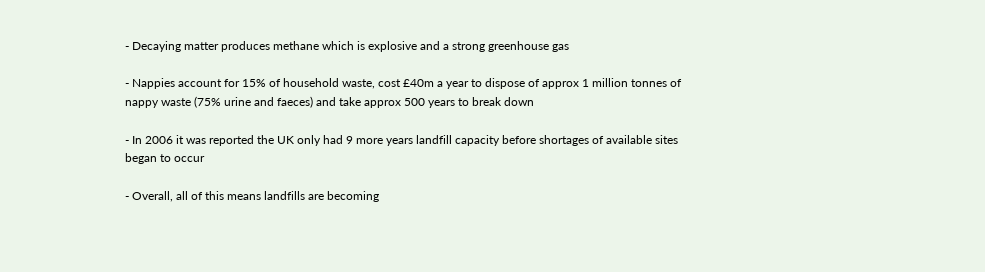- Decaying matter produces methane which is explosive and a strong greenhouse gas

- Nappies account for 15% of household waste, cost £40m a year to dispose of approx 1 million tonnes of nappy waste (75% urine and faeces) and take approx 500 years to break down

- In 2006 it was reported the UK only had 9 more years landfill capacity before shortages of available sites began to occur

- Overall, all of this means landfills are becoming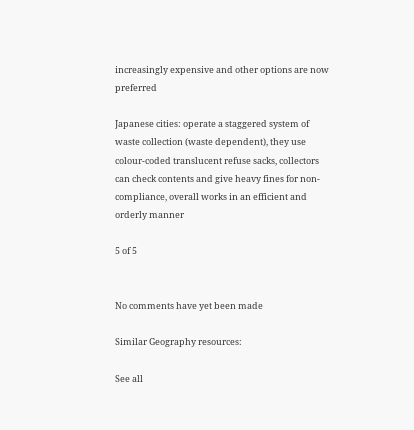increasingly expensive and other options are now preferred

Japanese cities: operate a staggered system of waste collection (waste dependent), they use colour-coded translucent refuse sacks, collectors can check contents and give heavy fines for non-compliance, overall works in an efficient and orderly manner

5 of 5


No comments have yet been made

Similar Geography resources:

See all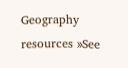Geography resources »See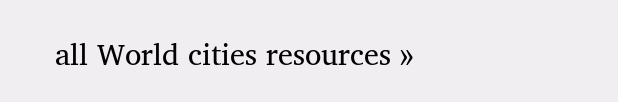all World cities resources »